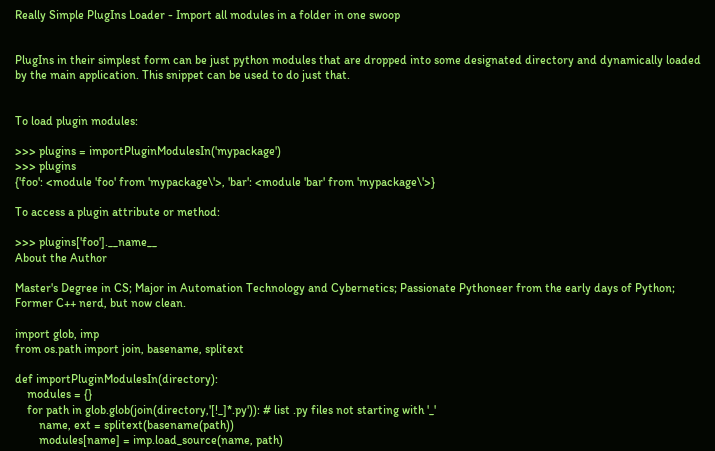Really Simple PlugIns Loader - Import all modules in a folder in one swoop


PlugIns in their simplest form can be just python modules that are dropped into some designated directory and dynamically loaded by the main application. This snippet can be used to do just that.


To load plugin modules:

>>> plugins = importPluginModulesIn('mypackage')
>>> plugins
{'foo': <module 'foo' from 'mypackage\'>, 'bar': <module 'bar' from 'mypackage\'>}

To access a plugin attribute or method:

>>> plugins['foo'].__name__
About the Author

Master's Degree in CS; Major in Automation Technology and Cybernetics; Passionate Pythoneer from the early days of Python; Former C++ nerd, but now clean.

import glob, imp
from os.path import join, basename, splitext

def importPluginModulesIn(directory):
    modules = {}
    for path in glob.glob(join(directory,'[!_]*.py')): # list .py files not starting with '_'
        name, ext = splitext(basename(path))
        modules[name] = imp.load_source(name, path)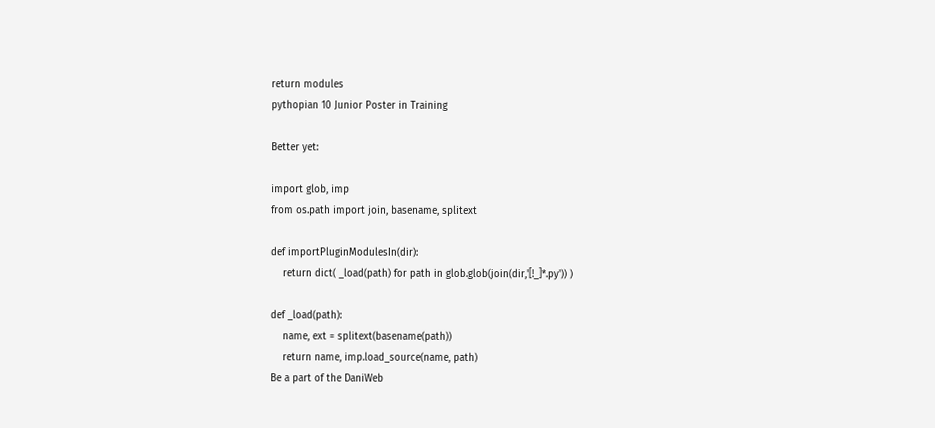return modules
pythopian 10 Junior Poster in Training

Better yet:

import glob, imp
from os.path import join, basename, splitext

def importPluginModulesIn(dir):
    return dict( _load(path) for path in glob.glob(join(dir,'[!_]*.py')) )

def _load(path):
    name, ext = splitext(basename(path))
    return name, imp.load_source(name, path)
Be a part of the DaniWeb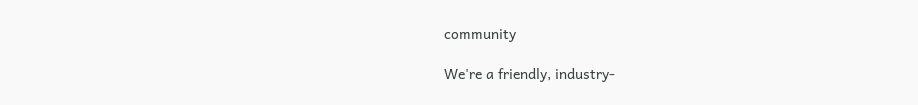community

We're a friendly, industry-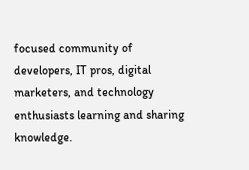focused community of developers, IT pros, digital marketers, and technology enthusiasts learning and sharing knowledge.